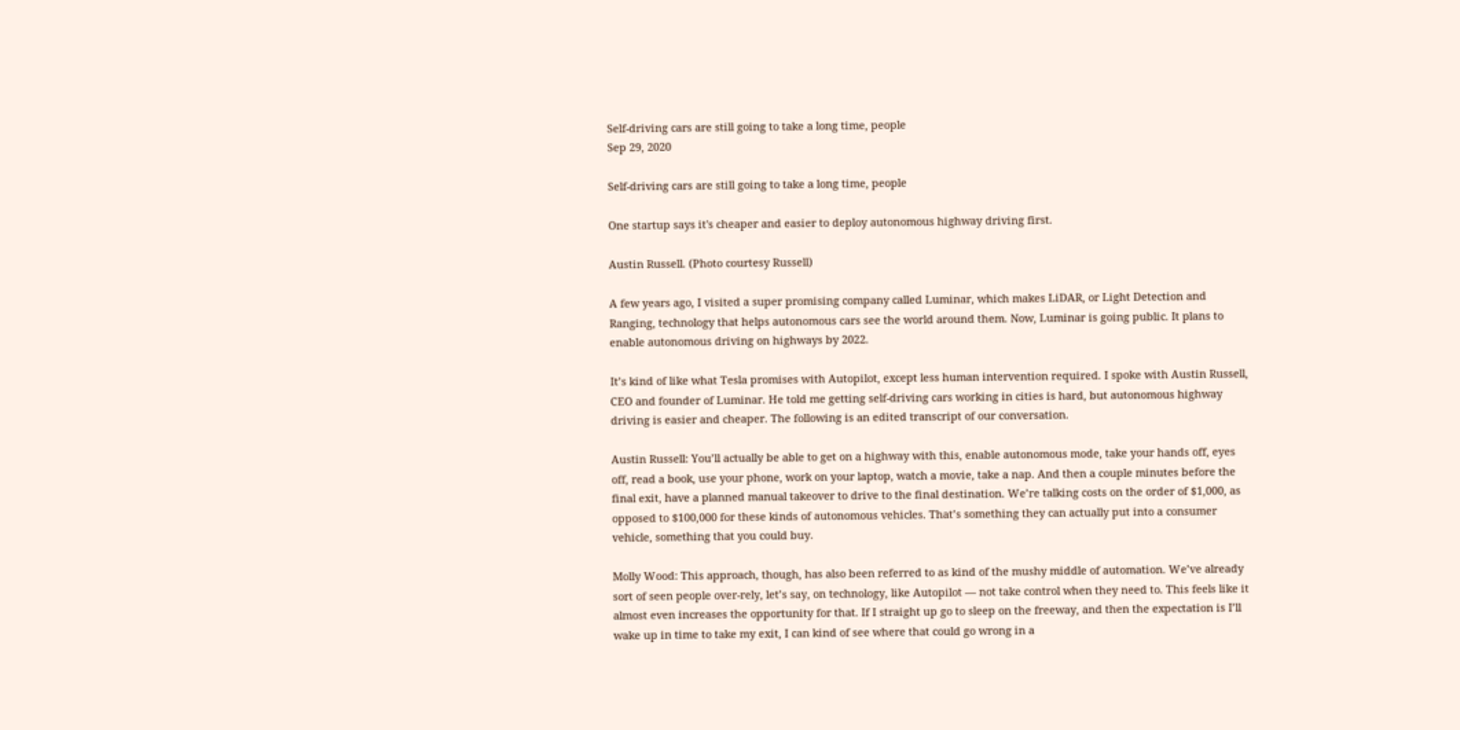Self-driving cars are still going to take a long time, people
Sep 29, 2020

Self-driving cars are still going to take a long time, people

One startup says it's cheaper and easier to deploy autonomous highway driving first.

Austin Russell. (Photo courtesy Russell)

A few years ago, I visited a super promising company called Luminar, which makes LiDAR, or Light Detection and Ranging, technology that helps autonomous cars see the world around them. Now, Luminar is going public. It plans to enable autonomous driving on highways by 2022.

It’s kind of like what Tesla promises with Autopilot, except less human intervention required. I spoke with Austin Russell, CEO and founder of Luminar. He told me getting self-driving cars working in cities is hard, but autonomous highway driving is easier and cheaper. The following is an edited transcript of our conversation.

Austin Russell: You’ll actually be able to get on a highway with this, enable autonomous mode, take your hands off, eyes off, read a book, use your phone, work on your laptop, watch a movie, take a nap. And then a couple minutes before the final exit, have a planned manual takeover to drive to the final destination. We’re talking costs on the order of $1,000, as opposed to $100,000 for these kinds of autonomous vehicles. That’s something they can actually put into a consumer vehicle, something that you could buy.

Molly Wood: This approach, though, has also been referred to as kind of the mushy middle of automation. We’ve already sort of seen people over-rely, let’s say, on technology, like Autopilot — not take control when they need to. This feels like it almost even increases the opportunity for that. If I straight up go to sleep on the freeway, and then the expectation is I’ll wake up in time to take my exit, I can kind of see where that could go wrong in a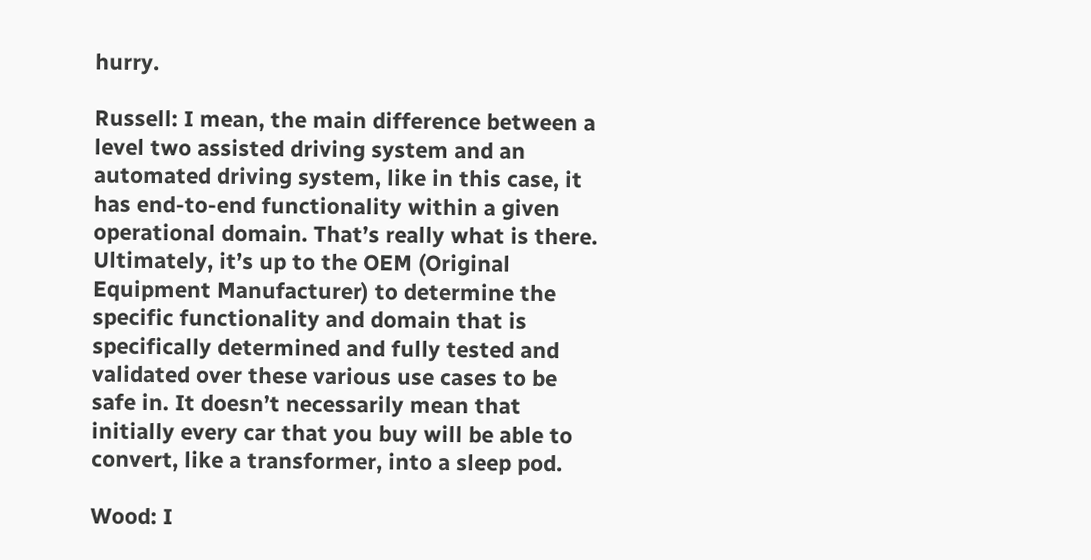hurry.

Russell: I mean, the main difference between a level two assisted driving system and an automated driving system, like in this case, it has end-to-end functionality within a given operational domain. That’s really what is there. Ultimately, it’s up to the OEM (Original Equipment Manufacturer) to determine the specific functionality and domain that is specifically determined and fully tested and validated over these various use cases to be safe in. It doesn’t necessarily mean that initially every car that you buy will be able to convert, like a transformer, into a sleep pod.

Wood: I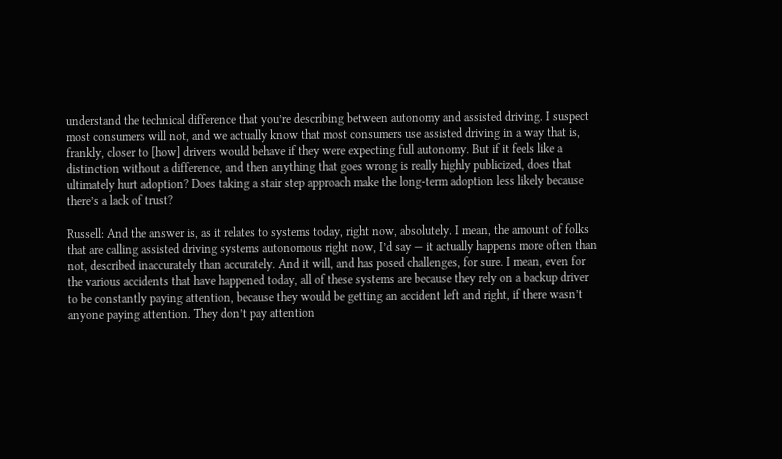understand the technical difference that you’re describing between autonomy and assisted driving. I suspect most consumers will not, and we actually know that most consumers use assisted driving in a way that is, frankly, closer to [how] drivers would behave if they were expecting full autonomy. But if it feels like a distinction without a difference, and then anything that goes wrong is really highly publicized, does that ultimately hurt adoption? Does taking a stair step approach make the long-term adoption less likely because there’s a lack of trust?

Russell: And the answer is, as it relates to systems today, right now, absolutely. I mean, the amount of folks that are calling assisted driving systems autonomous right now, I’d say — it actually happens more often than not, described inaccurately than accurately. And it will, and has posed challenges, for sure. I mean, even for the various accidents that have happened today, all of these systems are because they rely on a backup driver to be constantly paying attention, because they would be getting an accident left and right, if there wasn’t anyone paying attention. They don’t pay attention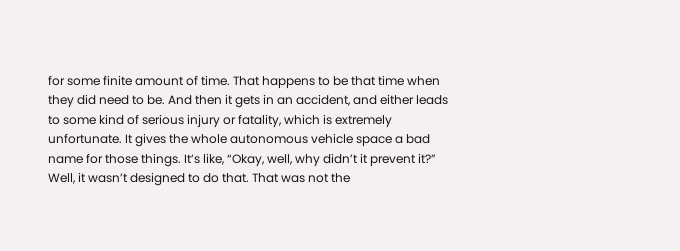for some finite amount of time. That happens to be that time when they did need to be. And then it gets in an accident, and either leads to some kind of serious injury or fatality, which is extremely unfortunate. It gives the whole autonomous vehicle space a bad name for those things. It’s like, “Okay, well, why didn’t it prevent it?” Well, it wasn’t designed to do that. That was not the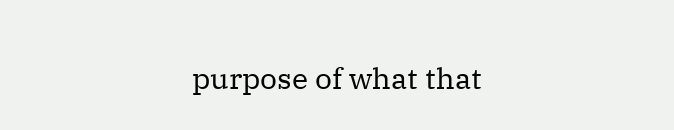purpose of what that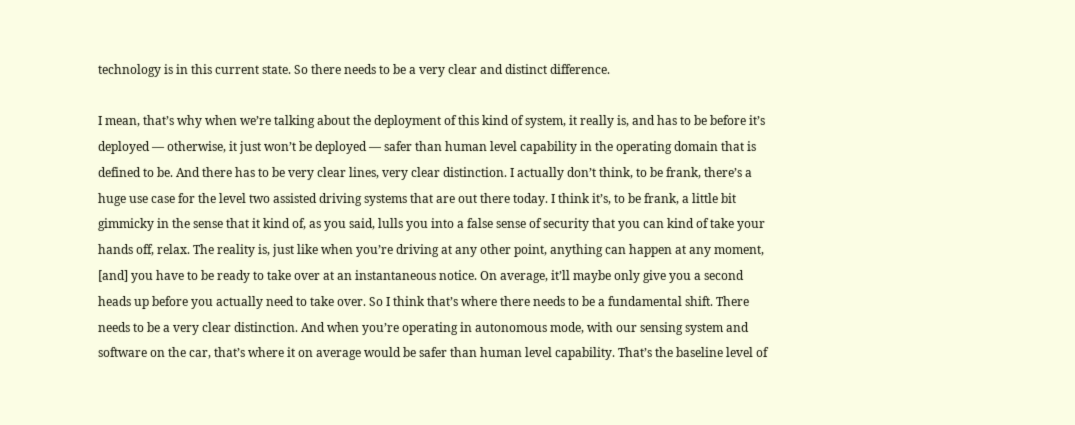technology is in this current state. So there needs to be a very clear and distinct difference.

I mean, that’s why when we’re talking about the deployment of this kind of system, it really is, and has to be before it’s deployed — otherwise, it just won’t be deployed — safer than human level capability in the operating domain that is defined to be. And there has to be very clear lines, very clear distinction. I actually don’t think, to be frank, there’s a huge use case for the level two assisted driving systems that are out there today. I think it’s, to be frank, a little bit gimmicky in the sense that it kind of, as you said, lulls you into a false sense of security that you can kind of take your hands off, relax. The reality is, just like when you’re driving at any other point, anything can happen at any moment, [and] you have to be ready to take over at an instantaneous notice. On average, it’ll maybe only give you a second heads up before you actually need to take over. So I think that’s where there needs to be a fundamental shift. There needs to be a very clear distinction. And when you’re operating in autonomous mode, with our sensing system and software on the car, that’s where it on average would be safer than human level capability. That’s the baseline level of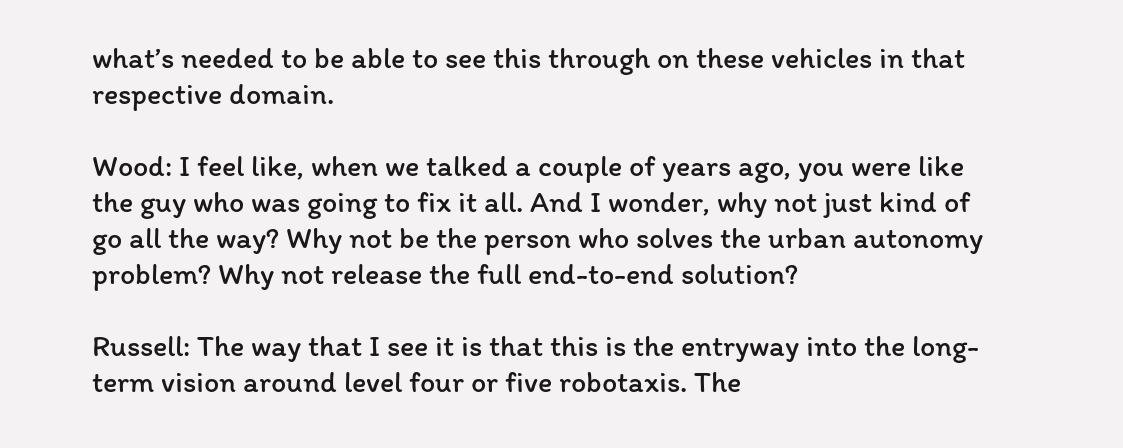what’s needed to be able to see this through on these vehicles in that respective domain.

Wood: I feel like, when we talked a couple of years ago, you were like the guy who was going to fix it all. And I wonder, why not just kind of go all the way? Why not be the person who solves the urban autonomy problem? Why not release the full end-to-end solution?

Russell: The way that I see it is that this is the entryway into the long-term vision around level four or five robotaxis. The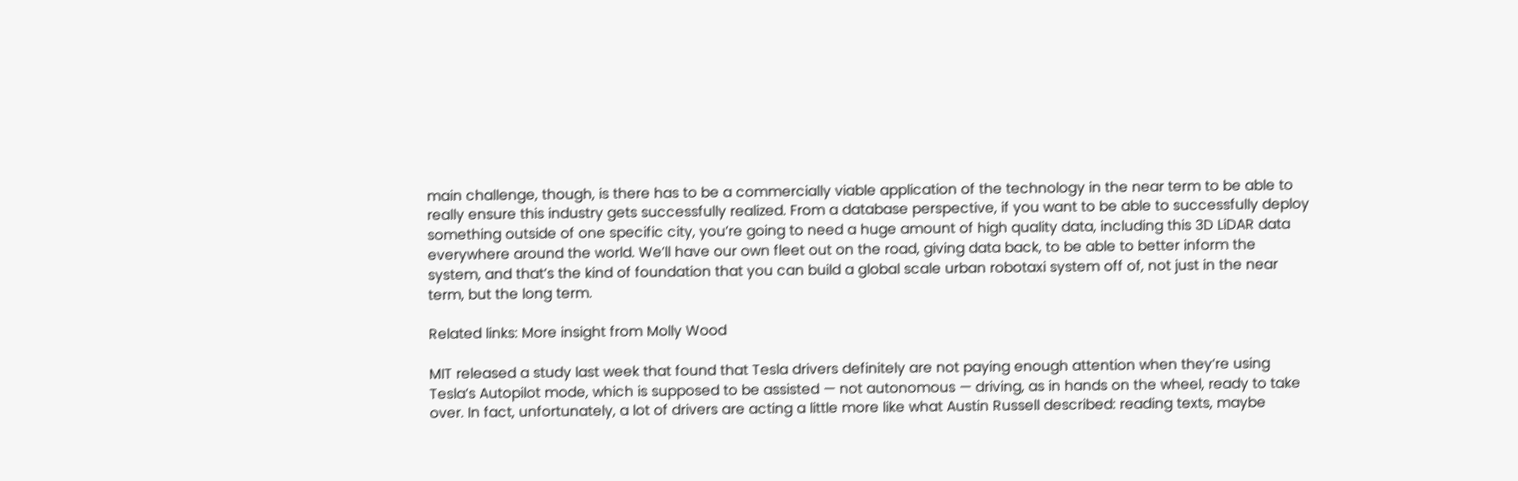main challenge, though, is there has to be a commercially viable application of the technology in the near term to be able to really ensure this industry gets successfully realized. From a database perspective, if you want to be able to successfully deploy something outside of one specific city, you’re going to need a huge amount of high quality data, including this 3D LiDAR data everywhere around the world. We’ll have our own fleet out on the road, giving data back, to be able to better inform the system, and that’s the kind of foundation that you can build a global scale urban robotaxi system off of, not just in the near term, but the long term.

Related links: More insight from Molly Wood

MIT released a study last week that found that Tesla drivers definitely are not paying enough attention when they’re using Tesla’s Autopilot mode, which is supposed to be assisted — not autonomous — driving, as in hands on the wheel, ready to take over. In fact, unfortunately, a lot of drivers are acting a little more like what Austin Russell described: reading texts, maybe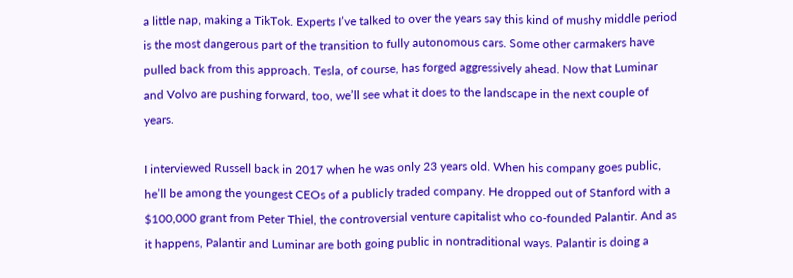a little nap, making a TikTok. Experts I’ve talked to over the years say this kind of mushy middle period is the most dangerous part of the transition to fully autonomous cars. Some other carmakers have pulled back from this approach. Tesla, of course, has forged aggressively ahead. Now that Luminar and Volvo are pushing forward, too, we’ll see what it does to the landscape in the next couple of years.

I interviewed Russell back in 2017 when he was only 23 years old. When his company goes public, he’ll be among the youngest CEOs of a publicly traded company. He dropped out of Stanford with a $100,000 grant from Peter Thiel, the controversial venture capitalist who co-founded Palantir. And as it happens, Palantir and Luminar are both going public in nontraditional ways. Palantir is doing a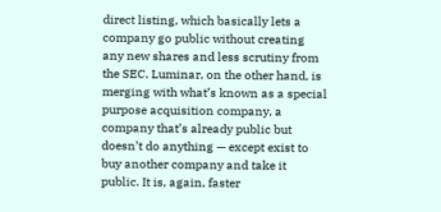direct listing, which basically lets a company go public without creating any new shares and less scrutiny from the SEC. Luminar, on the other hand, is merging with what’s known as a special purpose acquisition company, a company that’s already public but doesn’t do anything — except exist to buy another company and take it public. It is, again, faster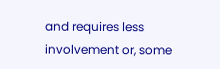and requires less involvement or, some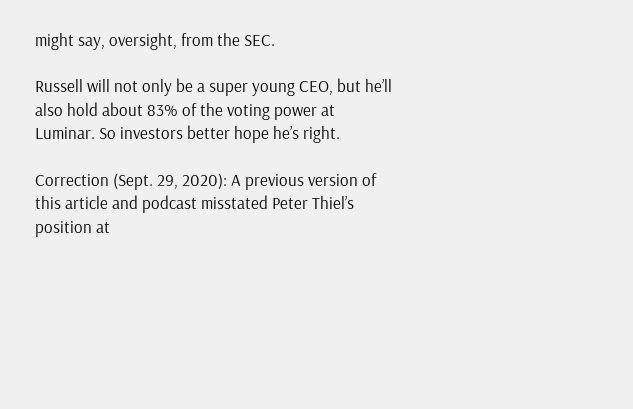might say, oversight, from the SEC.

Russell will not only be a super young CEO, but he’ll also hold about 83% of the voting power at Luminar. So investors better hope he’s right.

Correction (Sept. 29, 2020): A previous version of this article and podcast misstated Peter Thiel’s position at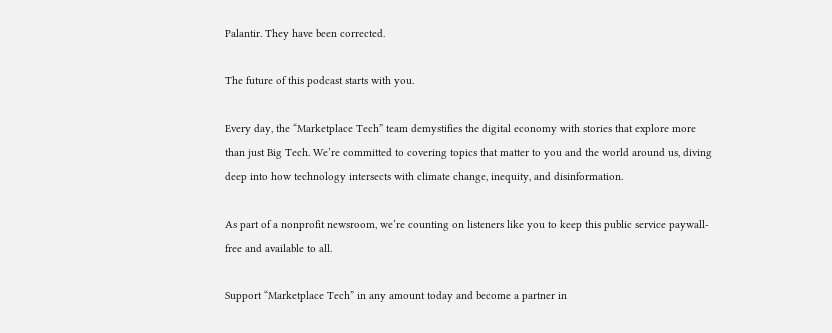Palantir. They have been corrected.

The future of this podcast starts with you.

Every day, the “Marketplace Tech” team demystifies the digital economy with stories that explore more than just Big Tech. We’re committed to covering topics that matter to you and the world around us, diving deep into how technology intersects with climate change, inequity, and disinformation.

As part of a nonprofit newsroom, we’re counting on listeners like you to keep this public service paywall-free and available to all.

Support “Marketplace Tech” in any amount today and become a partner in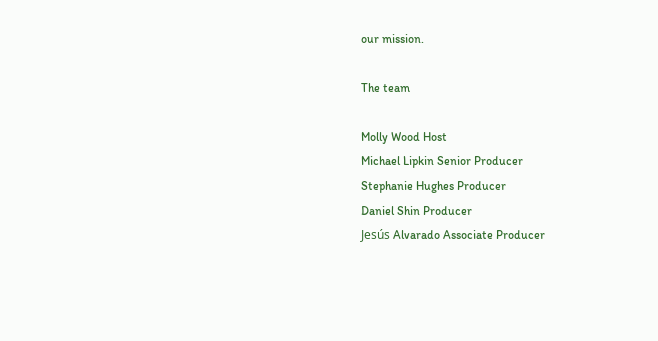our mission.

The team

Molly Wood Host
Michael Lipkin Senior Producer
Stephanie Hughes Producer
Daniel Shin Producer
Jesús Alvarado Associate Producer